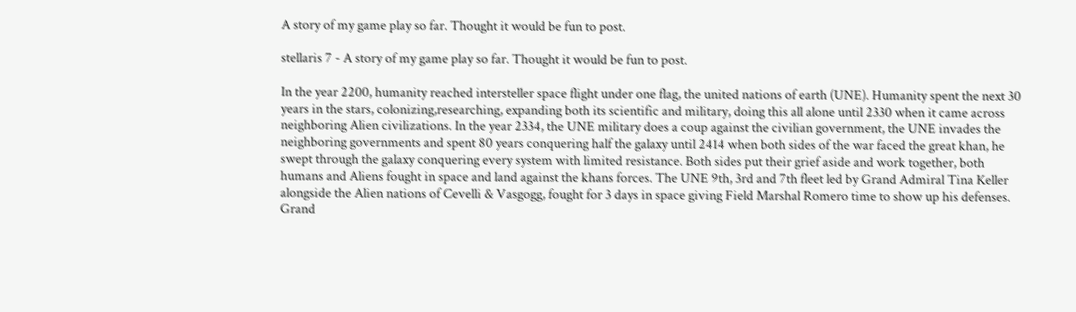A story of my game play so far. Thought it would be fun to post.

stellaris 7 - A story of my game play so far. Thought it would be fun to post.

In the year 2200, humanity reached intersteller space flight under one flag, the united nations of earth (UNE). Humanity spent the next 30 years in the stars, colonizing,researching, expanding both its scientific and military, doing this all alone until 2330 when it came across neighboring Alien civilizations. In the year 2334, the UNE military does a coup against the civilian government, the UNE invades the neighboring governments and spent 80 years conquering half the galaxy until 2414 when both sides of the war faced the great khan, he swept through the galaxy conquering every system with limited resistance. Both sides put their grief aside and work together, both humans and Aliens fought in space and land against the khans forces. The UNE 9th, 3rd and 7th fleet led by Grand Admiral Tina Keller alongside the Alien nations of Cevelli & Vasgogg, fought for 3 days in space giving Field Marshal Romero time to show up his defenses. Grand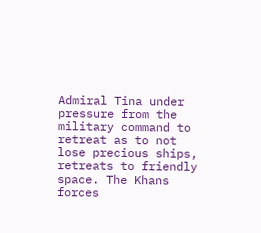Admiral Tina under pressure from the military command to retreat as to not lose precious ships, retreats to friendly space. The Khans forces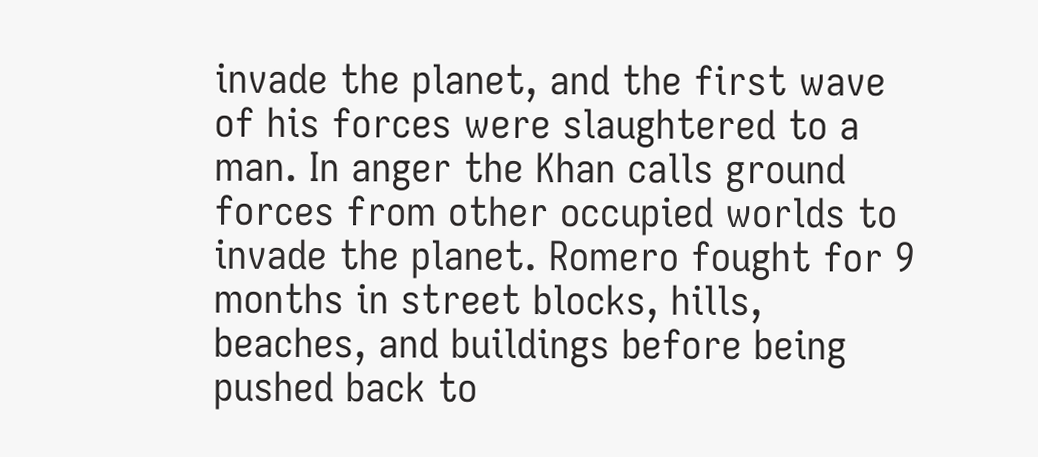invade the planet, and the first wave of his forces were slaughtered to a man. In anger the Khan calls ground forces from other occupied worlds to invade the planet. Romero fought for 9 months in street blocks, hills, beaches, and buildings before being pushed back to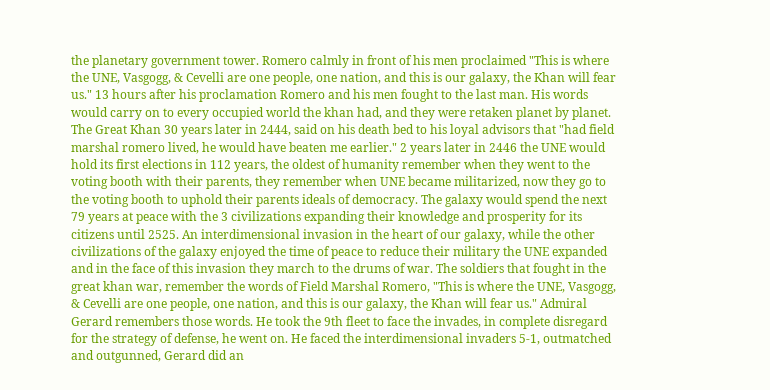the planetary government tower. Romero calmly in front of his men proclaimed "This is where the UNE, Vasgogg, & Cevelli are one people, one nation, and this is our galaxy, the Khan will fear us." 13 hours after his proclamation Romero and his men fought to the last man. His words would carry on to every occupied world the khan had, and they were retaken planet by planet. The Great Khan 30 years later in 2444, said on his death bed to his loyal advisors that "had field marshal romero lived, he would have beaten me earlier." 2 years later in 2446 the UNE would hold its first elections in 112 years, the oldest of humanity remember when they went to the voting booth with their parents, they remember when UNE became militarized, now they go to the voting booth to uphold their parents ideals of democracy. The galaxy would spend the next 79 years at peace with the 3 civilizations expanding their knowledge and prosperity for its citizens until 2525. An interdimensional invasion in the heart of our galaxy, while the other civilizations of the galaxy enjoyed the time of peace to reduce their military the UNE expanded and in the face of this invasion they march to the drums of war. The soldiers that fought in the great khan war, remember the words of Field Marshal Romero, "This is where the UNE, Vasgogg, & Cevelli are one people, one nation, and this is our galaxy, the Khan will fear us." Admiral Gerard remembers those words. He took the 9th fleet to face the invades, in complete disregard for the strategy of defense, he went on. He faced the interdimensional invaders 5-1, outmatched and outgunned, Gerard did an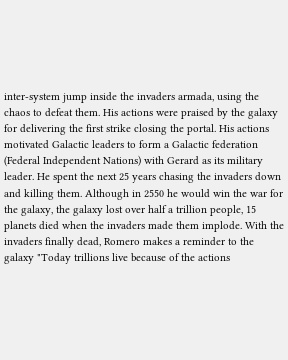inter-system jump inside the invaders armada, using the chaos to defeat them. His actions were praised by the galaxy for delivering the first strike closing the portal. His actions motivated Galactic leaders to form a Galactic federation (Federal Independent Nations) with Gerard as its military leader. He spent the next 25 years chasing the invaders down and killing them. Although in 2550 he would win the war for the galaxy, the galaxy lost over half a trillion people, 15 planets died when the invaders made them implode. With the invaders finally dead, Romero makes a reminder to the galaxy "Today trillions live because of the actions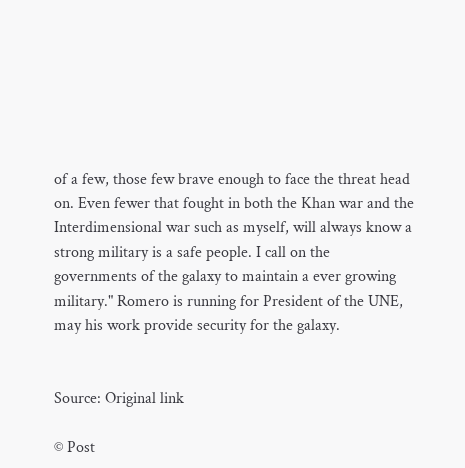of a few, those few brave enough to face the threat head on. Even fewer that fought in both the Khan war and the Interdimensional war such as myself, will always know a strong military is a safe people. I call on the governments of the galaxy to maintain a ever growing military." Romero is running for President of the UNE, may his work provide security for the galaxy.


Source: Original link

© Post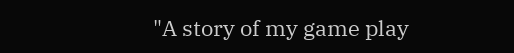"A story of my game play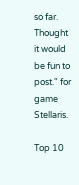so far. Thought it would be fun to post." for game Stellaris.

Top 10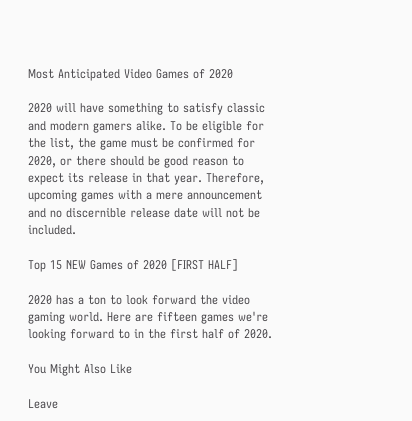Most Anticipated Video Games of 2020

2020 will have something to satisfy classic and modern gamers alike. To be eligible for the list, the game must be confirmed for 2020, or there should be good reason to expect its release in that year. Therefore, upcoming games with a mere announcement and no discernible release date will not be included.

Top 15 NEW Games of 2020 [FIRST HALF]

2020 has a ton to look forward the video gaming world. Here are fifteen games we're looking forward to in the first half of 2020.

You Might Also Like

Leave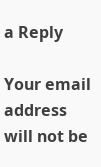a Reply

Your email address will not be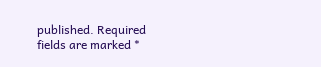published. Required fields are marked *